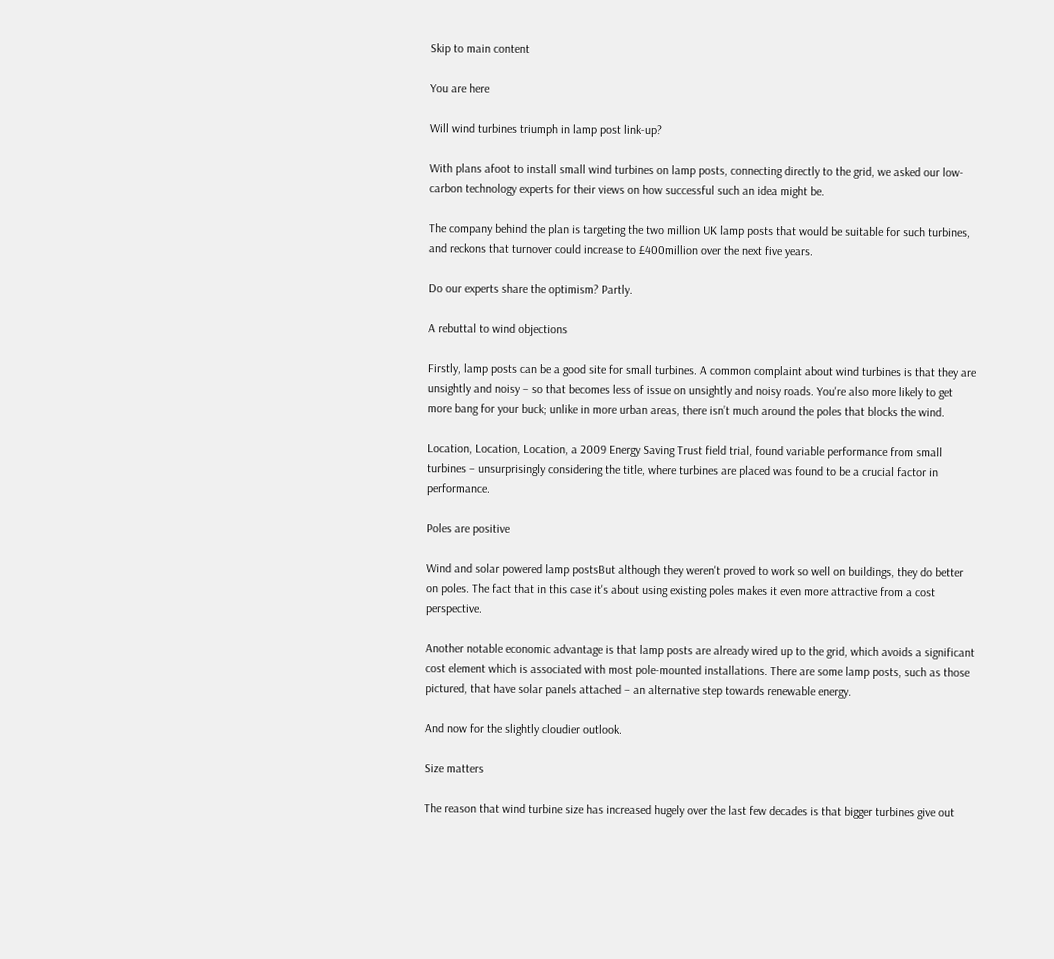Skip to main content

You are here

Will wind turbines triumph in lamp post link-up?

With plans afoot to install small wind turbines on lamp posts, connecting directly to the grid, we asked our low-carbon technology experts for their views on how successful such an idea might be.

The company behind the plan is targeting the two million UK lamp posts that would be suitable for such turbines, and reckons that turnover could increase to £400million over the next five years.

Do our experts share the optimism? Partly.

A rebuttal to wind objections

Firstly, lamp posts can be a good site for small turbines. A common complaint about wind turbines is that they are unsightly and noisy – so that becomes less of issue on unsightly and noisy roads. You're also more likely to get more bang for your buck; unlike in more urban areas, there isn’t much around the poles that blocks the wind.

Location, Location, Location, a 2009 Energy Saving Trust field trial, found variable performance from small turbines – unsurprisingly considering the title, where turbines are placed was found to be a crucial factor in performance.

Poles are positive

Wind and solar powered lamp postsBut although they weren't proved to work so well on buildings, they do better on poles. The fact that in this case it's about using existing poles makes it even more attractive from a cost perspective.

Another notable economic advantage is that lamp posts are already wired up to the grid, which avoids a significant cost element which is associated with most pole-mounted installations. There are some lamp posts, such as those pictured, that have solar panels attached – an alternative step towards renewable energy.

And now for the slightly cloudier outlook.

Size matters

The reason that wind turbine size has increased hugely over the last few decades is that bigger turbines give out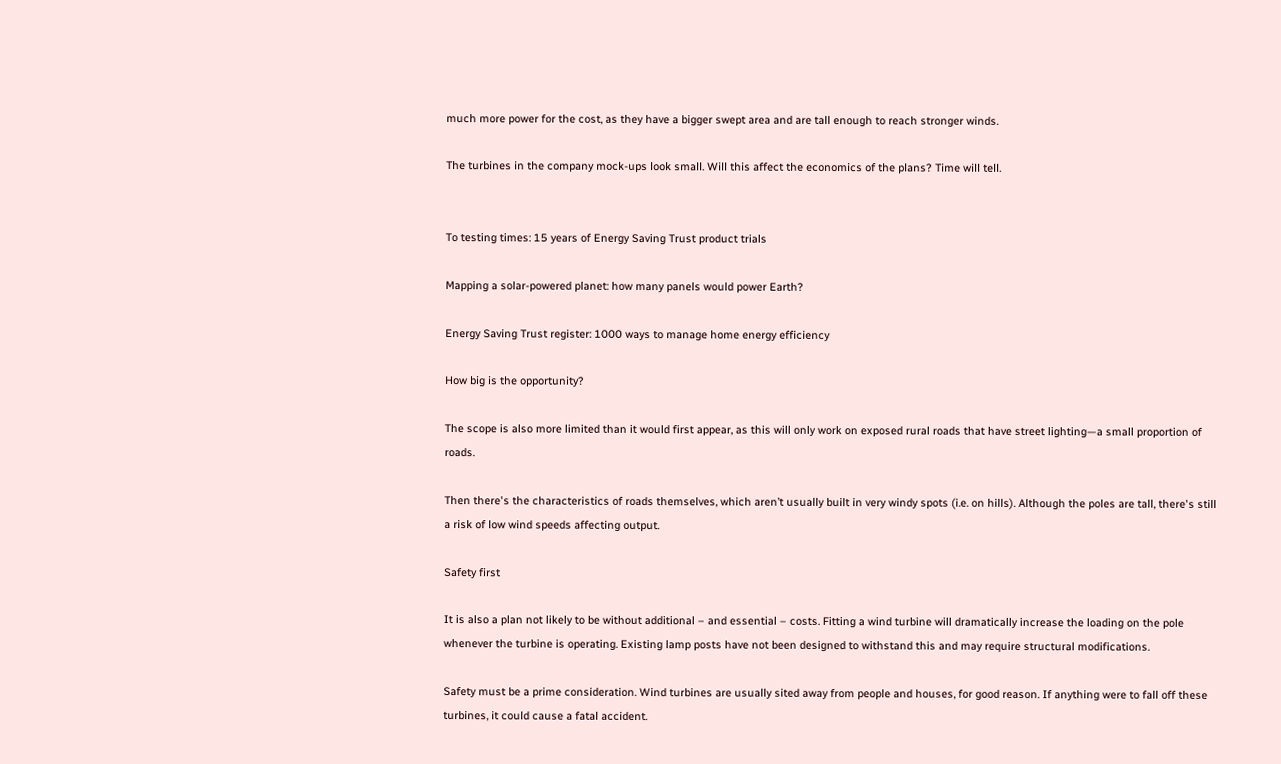much more power for the cost, as they have a bigger swept area and are tall enough to reach stronger winds.

The turbines in the company mock-ups look small. Will this affect the economics of the plans? Time will tell.


To testing times: 15 years of Energy Saving Trust product trials

Mapping a solar-powered planet: how many panels would power Earth?

Energy Saving Trust register: 1000 ways to manage home energy efficiency

How big is the opportunity?

The scope is also more limited than it would first appear, as this will only work on exposed rural roads that have street lighting—a small proportion of roads.

Then there's the characteristics of roads themselves, which aren’t usually built in very windy spots (i.e. on hills). Although the poles are tall, there's still a risk of low wind speeds affecting output.

Safety first

It is also a plan not likely to be without additional – and essential – costs. Fitting a wind turbine will dramatically increase the loading on the pole whenever the turbine is operating. Existing lamp posts have not been designed to withstand this and may require structural modifications.

Safety must be a prime consideration. Wind turbines are usually sited away from people and houses, for good reason. If anything were to fall off these turbines, it could cause a fatal accident.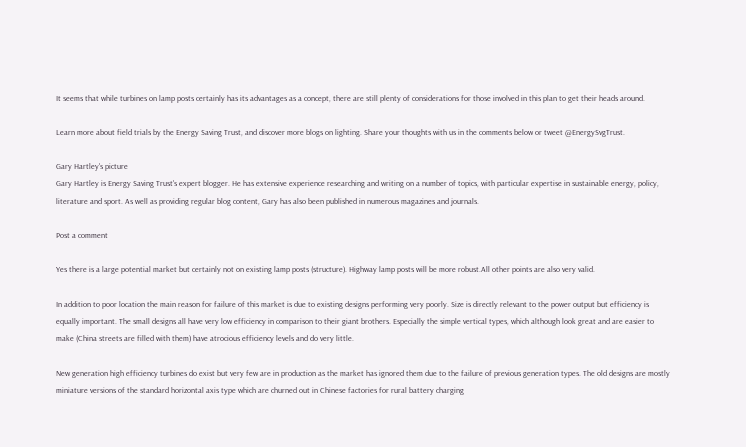It seems that while turbines on lamp posts certainly has its advantages as a concept, there are still plenty of considerations for those involved in this plan to get their heads around.

Learn more about field trials by the Energy Saving Trust, and discover more blogs on lighting. Share your thoughts with us in the comments below or tweet @EnergySvgTrust.

Gary Hartley's picture
Gary Hartley is Energy Saving Trust's expert blogger. He has extensive experience researching and writing on a number of topics, with particular expertise in sustainable energy, policy, literature and sport. As well as providing regular blog content, Gary has also been published in numerous magazines and journals.

Post a comment

Yes there is a large potential market but certainly not on existing lamp posts (structure). Highway lamp posts will be more robust.All other points are also very valid.

In addition to poor location the main reason for failure of this market is due to existing designs performing very poorly. Size is directly relevant to the power output but efficiency is equally important. The small designs all have very low efficiency in comparison to their giant brothers. Especially the simple vertical types, which although look great and are easier to make (China streets are filled with them) have atrocious efficiency levels and do very little.

New generation high efficiency turbines do exist but very few are in production as the market has ignored them due to the failure of previous generation types. The old designs are mostly miniature versions of the standard horizontal axis type which are churned out in Chinese factories for rural battery charging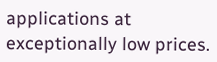applications at exceptionally low prices.